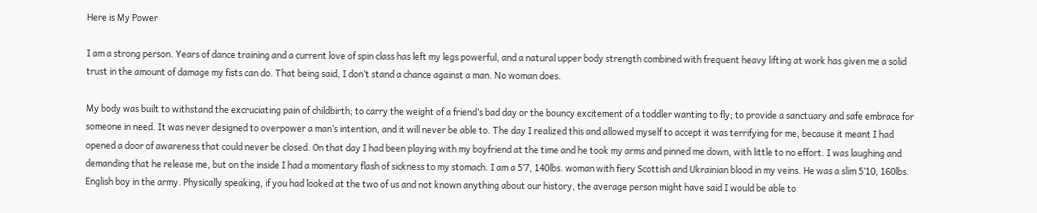Here is My Power

I am a strong person. Years of dance training and a current love of spin class has left my legs powerful, and a natural upper body strength combined with frequent heavy lifting at work has given me a solid trust in the amount of damage my fists can do. That being said, I don’t stand a chance against a man. No woman does.

My body was built to withstand the excruciating pain of childbirth; to carry the weight of a friend’s bad day or the bouncy excitement of a toddler wanting to fly; to provide a sanctuary and safe embrace for someone in need. It was never designed to overpower a man’s intention, and it will never be able to. The day I realized this and allowed myself to accept it was terrifying for me, because it meant I had opened a door of awareness that could never be closed. On that day I had been playing with my boyfriend at the time and he took my arms and pinned me down, with little to no effort. I was laughing and demanding that he release me, but on the inside I had a momentary flash of sickness to my stomach. I am a 5’7, 140lbs. woman with fiery Scottish and Ukrainian blood in my veins. He was a slim 5’10, 160lbs. English boy in the army. Physically speaking, if you had looked at the two of us and not known anything about our history, the average person might have said I would be able to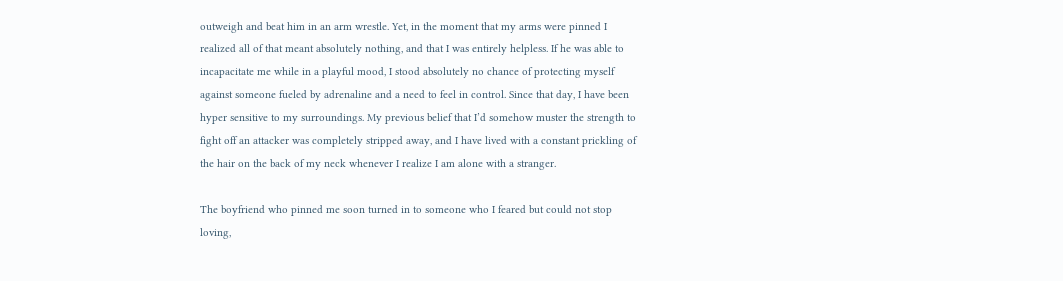outweigh and beat him in an arm wrestle. Yet, in the moment that my arms were pinned I realized all of that meant absolutely nothing, and that I was entirely helpless. If he was able to incapacitate me while in a playful mood, I stood absolutely no chance of protecting myself against someone fueled by adrenaline and a need to feel in control. Since that day, I have been hyper sensitive to my surroundings. My previous belief that I’d somehow muster the strength to fight off an attacker was completely stripped away, and I have lived with a constant prickling of the hair on the back of my neck whenever I realize I am alone with a stranger.

The boyfriend who pinned me soon turned in to someone who I feared but could not stop loving,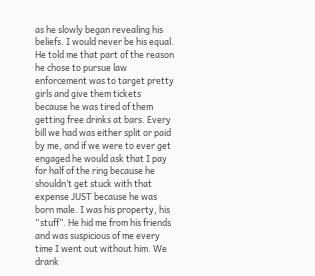as he slowly began revealing his beliefs. I would never be his equal. He told me that part of the reason he chose to pursue law enforcement was to target pretty girls and give them tickets because he was tired of them getting free drinks at bars. Every bill we had was either split or paid by me, and if we were to ever get engaged he would ask that I pay for half of the ring because he shouldn’t get stuck with that expense JUST because he was born male. I was his property, his “stuff”. He hid me from his friends and was suspicious of me every time I went out without him. We drank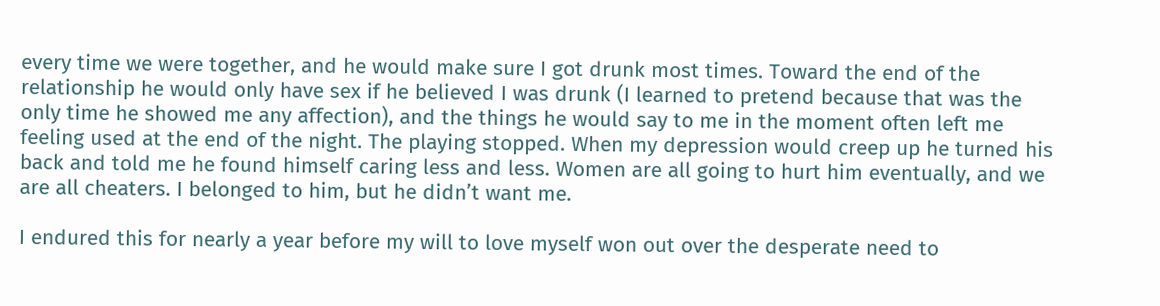every time we were together, and he would make sure I got drunk most times. Toward the end of the relationship he would only have sex if he believed I was drunk (I learned to pretend because that was the only time he showed me any affection), and the things he would say to me in the moment often left me feeling used at the end of the night. The playing stopped. When my depression would creep up he turned his back and told me he found himself caring less and less. Women are all going to hurt him eventually, and we are all cheaters. I belonged to him, but he didn’t want me.

I endured this for nearly a year before my will to love myself won out over the desperate need to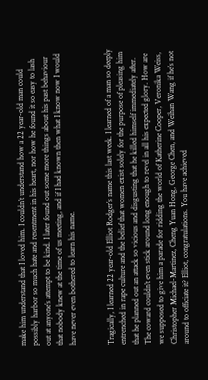make him understand that I loved him. I couldn’t understand how a 22 year-old man could possibly harbor so much hate and resentment in his heart, nor how he found it so easy to lash out at anyone’s attempt to be kind. I later found out some more things about his past behaviour that nobody knew at the time of us meeting, and if I had known then what I know now I would have never even bothered to learn his name.


Tragically, I learned 22 year-old Elliot Rodger’s name this last week. I learned of a man so deeply entrenched in rape culture and the belief that women exist solely for the purpose of pleasing him that he planned out an attack so vicious and disgusting that he killed himself immediately after. The coward couldn’t even stick around long enough to revel in all his expected glory. How are we supposed to give him a parade for ridding the world of Katherine Cooper, Veronika Weiss, Christopher Michael-Martinez, Cheng Yuan Hong, George Chen, and Weihan Wang if he’s not around to officiate it? Elliot, congratulations. You have achieved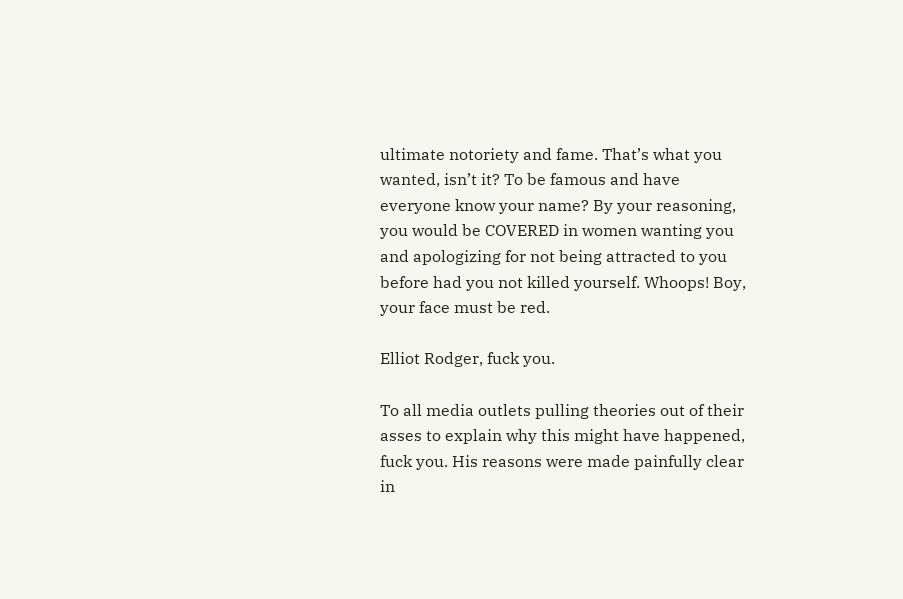ultimate notoriety and fame. That’s what you wanted, isn’t it? To be famous and have everyone know your name? By your reasoning, you would be COVERED in women wanting you and apologizing for not being attracted to you before had you not killed yourself. Whoops! Boy, your face must be red.

Elliot Rodger, fuck you.

To all media outlets pulling theories out of their asses to explain why this might have happened, fuck you. His reasons were made painfully clear in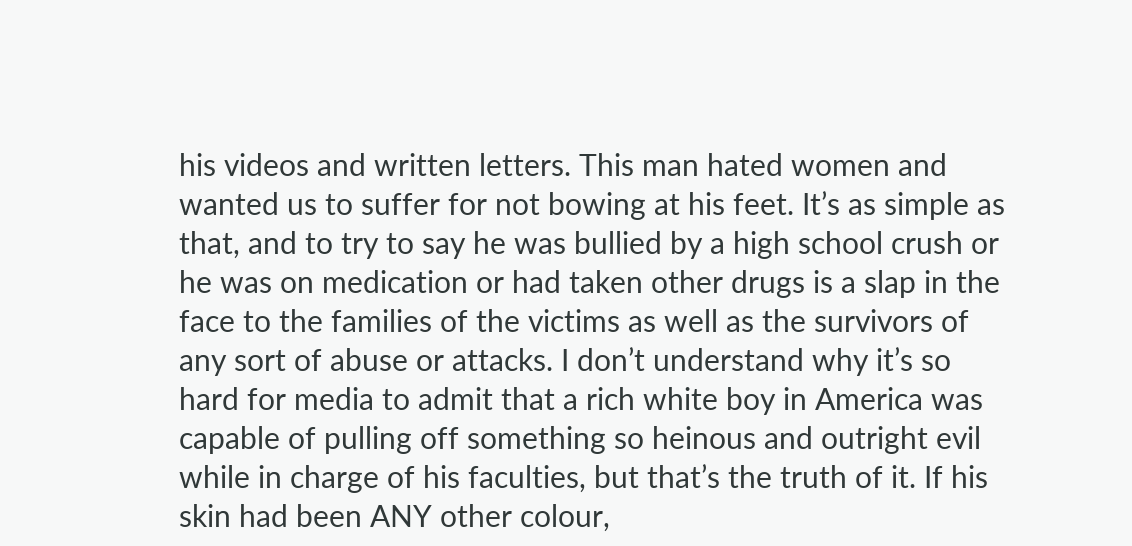his videos and written letters. This man hated women and wanted us to suffer for not bowing at his feet. It’s as simple as that, and to try to say he was bullied by a high school crush or he was on medication or had taken other drugs is a slap in the face to the families of the victims as well as the survivors of any sort of abuse or attacks. I don’t understand why it’s so hard for media to admit that a rich white boy in America was capable of pulling off something so heinous and outright evil while in charge of his faculties, but that’s the truth of it. If his skin had been ANY other colour,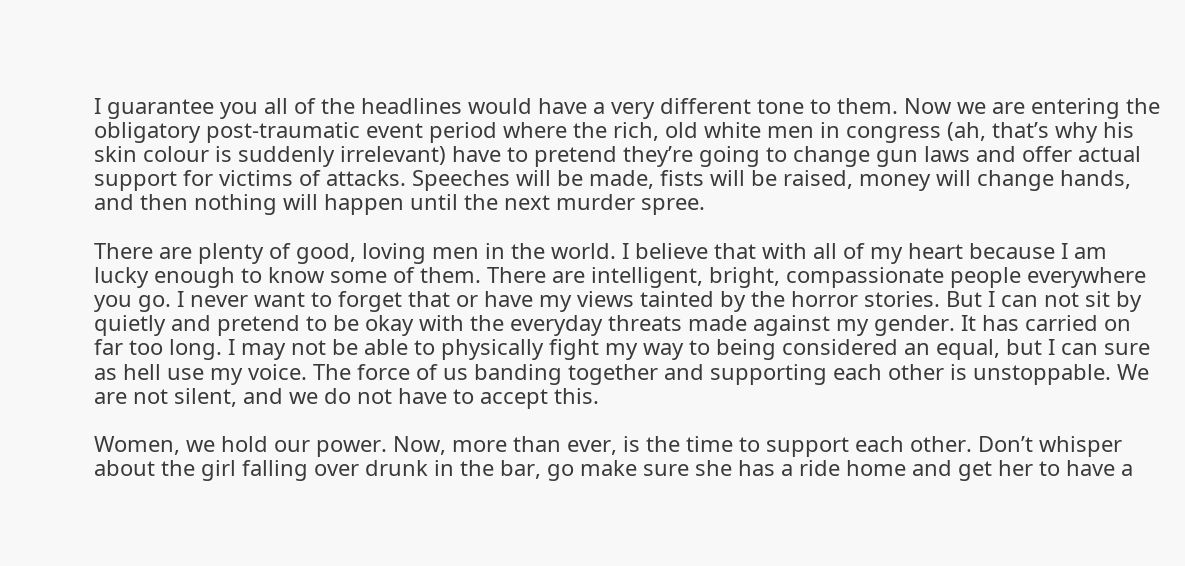I guarantee you all of the headlines would have a very different tone to them. Now we are entering the obligatory post-traumatic event period where the rich, old white men in congress (ah, that’s why his skin colour is suddenly irrelevant) have to pretend they’re going to change gun laws and offer actual support for victims of attacks. Speeches will be made, fists will be raised, money will change hands, and then nothing will happen until the next murder spree.

There are plenty of good, loving men in the world. I believe that with all of my heart because I am lucky enough to know some of them. There are intelligent, bright, compassionate people everywhere you go. I never want to forget that or have my views tainted by the horror stories. But I can not sit by quietly and pretend to be okay with the everyday threats made against my gender. It has carried on far too long. I may not be able to physically fight my way to being considered an equal, but I can sure as hell use my voice. The force of us banding together and supporting each other is unstoppable. We are not silent, and we do not have to accept this.

Women, we hold our power. Now, more than ever, is the time to support each other. Don’t whisper about the girl falling over drunk in the bar, go make sure she has a ride home and get her to have a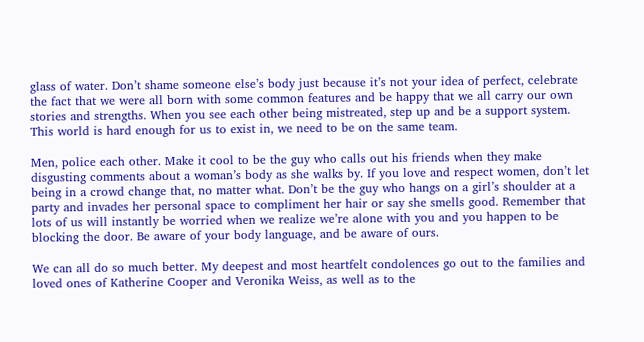glass of water. Don’t shame someone else’s body just because it’s not your idea of perfect, celebrate the fact that we were all born with some common features and be happy that we all carry our own stories and strengths. When you see each other being mistreated, step up and be a support system. This world is hard enough for us to exist in, we need to be on the same team.

Men, police each other. Make it cool to be the guy who calls out his friends when they make disgusting comments about a woman’s body as she walks by. If you love and respect women, don’t let being in a crowd change that, no matter what. Don’t be the guy who hangs on a girl’s shoulder at a party and invades her personal space to compliment her hair or say she smells good. Remember that lots of us will instantly be worried when we realize we’re alone with you and you happen to be blocking the door. Be aware of your body language, and be aware of ours.

We can all do so much better. My deepest and most heartfelt condolences go out to the families and loved ones of Katherine Cooper and Veronika Weiss, as well as to the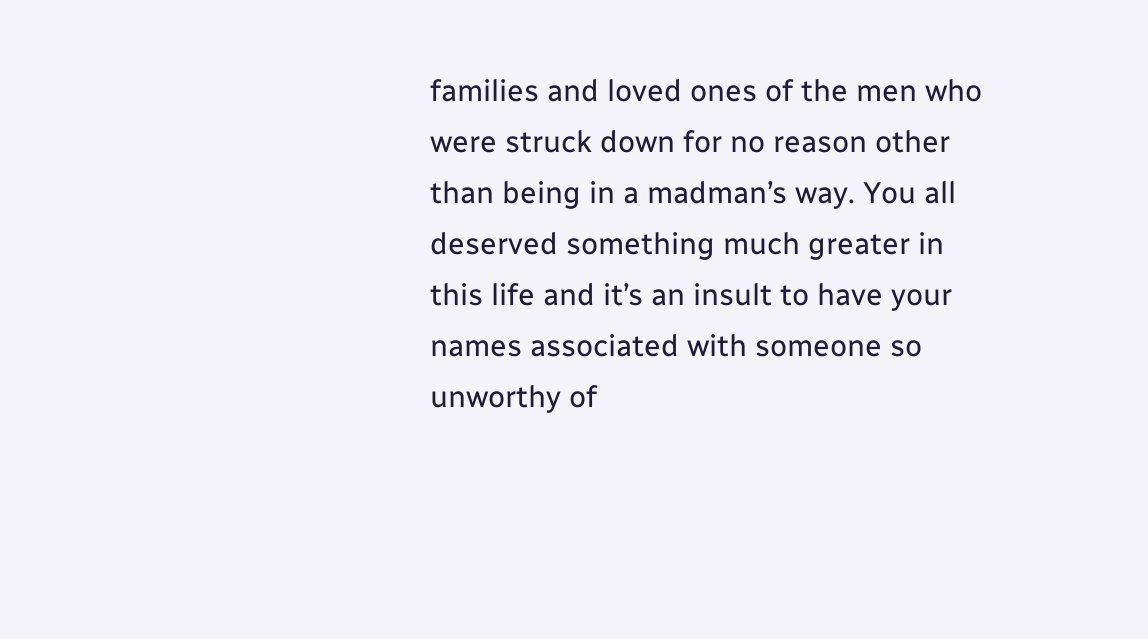families and loved ones of the men who were struck down for no reason other than being in a madman’s way. You all deserved something much greater in this life and it’s an insult to have your names associated with someone so unworthy of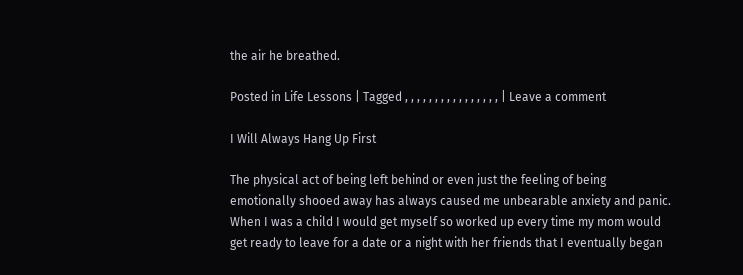the air he breathed.

Posted in Life Lessons | Tagged , , , , , , , , , , , , , , , , | Leave a comment

I Will Always Hang Up First

The physical act of being left behind or even just the feeling of being emotionally shooed away has always caused me unbearable anxiety and panic. When I was a child I would get myself so worked up every time my mom would get ready to leave for a date or a night with her friends that I eventually began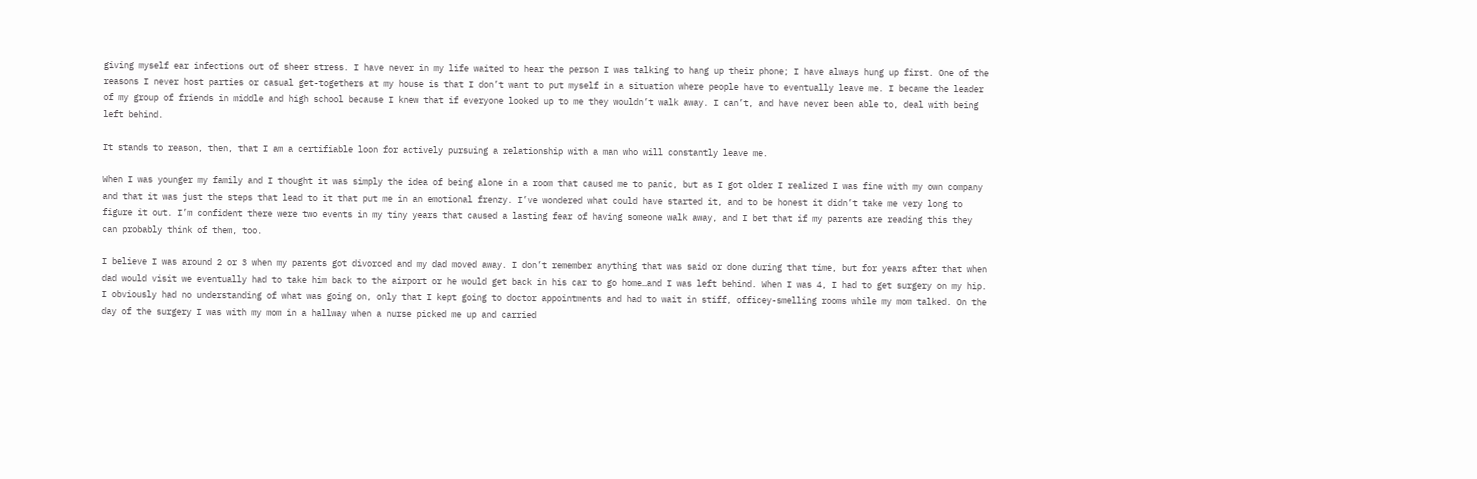giving myself ear infections out of sheer stress. I have never in my life waited to hear the person I was talking to hang up their phone; I have always hung up first. One of the reasons I never host parties or casual get-togethers at my house is that I don’t want to put myself in a situation where people have to eventually leave me. I became the leader of my group of friends in middle and high school because I knew that if everyone looked up to me they wouldn’t walk away. I can’t, and have never been able to, deal with being left behind.

It stands to reason, then, that I am a certifiable loon for actively pursuing a relationship with a man who will constantly leave me.

When I was younger my family and I thought it was simply the idea of being alone in a room that caused me to panic, but as I got older I realized I was fine with my own company and that it was just the steps that lead to it that put me in an emotional frenzy. I’ve wondered what could have started it, and to be honest it didn’t take me very long to figure it out. I’m confident there were two events in my tiny years that caused a lasting fear of having someone walk away, and I bet that if my parents are reading this they can probably think of them, too.

I believe I was around 2 or 3 when my parents got divorced and my dad moved away. I don’t remember anything that was said or done during that time, but for years after that when dad would visit we eventually had to take him back to the airport or he would get back in his car to go home…and I was left behind. When I was 4, I had to get surgery on my hip. I obviously had no understanding of what was going on, only that I kept going to doctor appointments and had to wait in stiff, officey-smelling rooms while my mom talked. On the day of the surgery I was with my mom in a hallway when a nurse picked me up and carried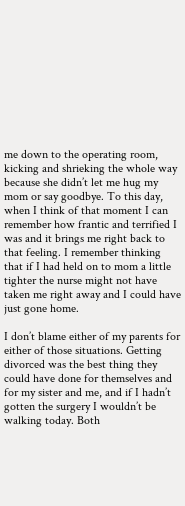me down to the operating room, kicking and shrieking the whole way because she didn’t let me hug my mom or say goodbye. To this day, when I think of that moment I can remember how frantic and terrified I was and it brings me right back to that feeling. I remember thinking that if I had held on to mom a little tighter the nurse might not have taken me right away and I could have just gone home.

I don’t blame either of my parents for either of those situations. Getting divorced was the best thing they could have done for themselves and for my sister and me, and if I hadn’t gotten the surgery I wouldn’t be walking today. Both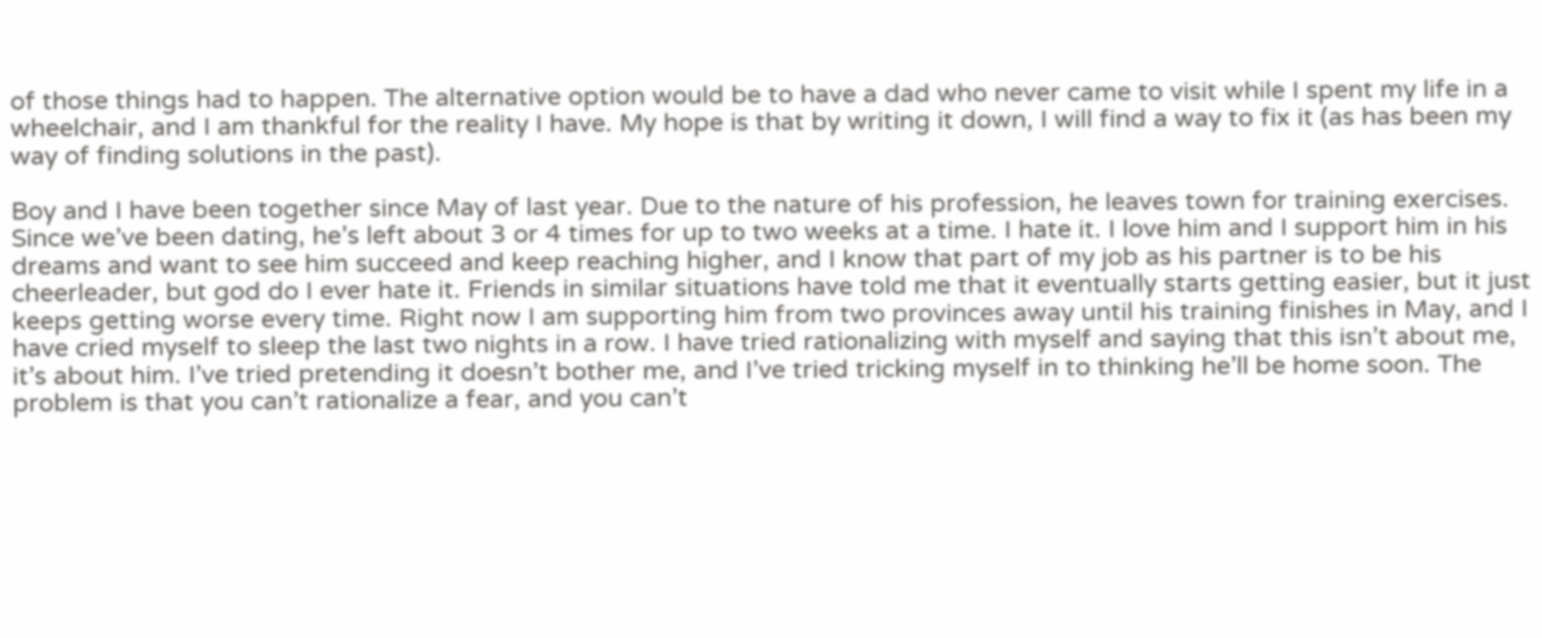of those things had to happen. The alternative option would be to have a dad who never came to visit while I spent my life in a wheelchair, and I am thankful for the reality I have. My hope is that by writing it down, I will find a way to fix it (as has been my way of finding solutions in the past).

Boy and I have been together since May of last year. Due to the nature of his profession, he leaves town for training exercises. Since we’ve been dating, he’s left about 3 or 4 times for up to two weeks at a time. I hate it. I love him and I support him in his dreams and want to see him succeed and keep reaching higher, and I know that part of my job as his partner is to be his cheerleader, but god do I ever hate it. Friends in similar situations have told me that it eventually starts getting easier, but it just keeps getting worse every time. Right now I am supporting him from two provinces away until his training finishes in May, and I have cried myself to sleep the last two nights in a row. I have tried rationalizing with myself and saying that this isn’t about me, it’s about him. I’ve tried pretending it doesn’t bother me, and I’ve tried tricking myself in to thinking he’ll be home soon. The problem is that you can’t rationalize a fear, and you can’t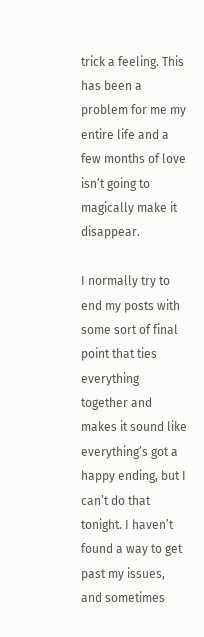trick a feeling. This has been a problem for me my entire life and a few months of love isn’t going to magically make it disappear.

I normally try to end my posts with some sort of final point that ties everything together and makes it sound like everything’s got a happy ending, but I can’t do that tonight. I haven’t found a way to get past my issues, and sometimes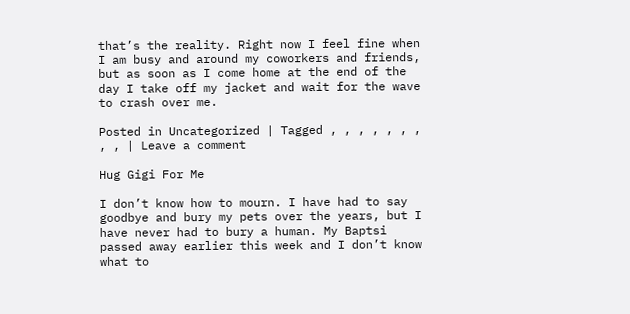that’s the reality. Right now I feel fine when I am busy and around my coworkers and friends, but as soon as I come home at the end of the day I take off my jacket and wait for the wave to crash over me.

Posted in Uncategorized | Tagged , , , , , , , , , | Leave a comment

Hug Gigi For Me

I don’t know how to mourn. I have had to say goodbye and bury my pets over the years, but I have never had to bury a human. My Baptsi passed away earlier this week and I don’t know what to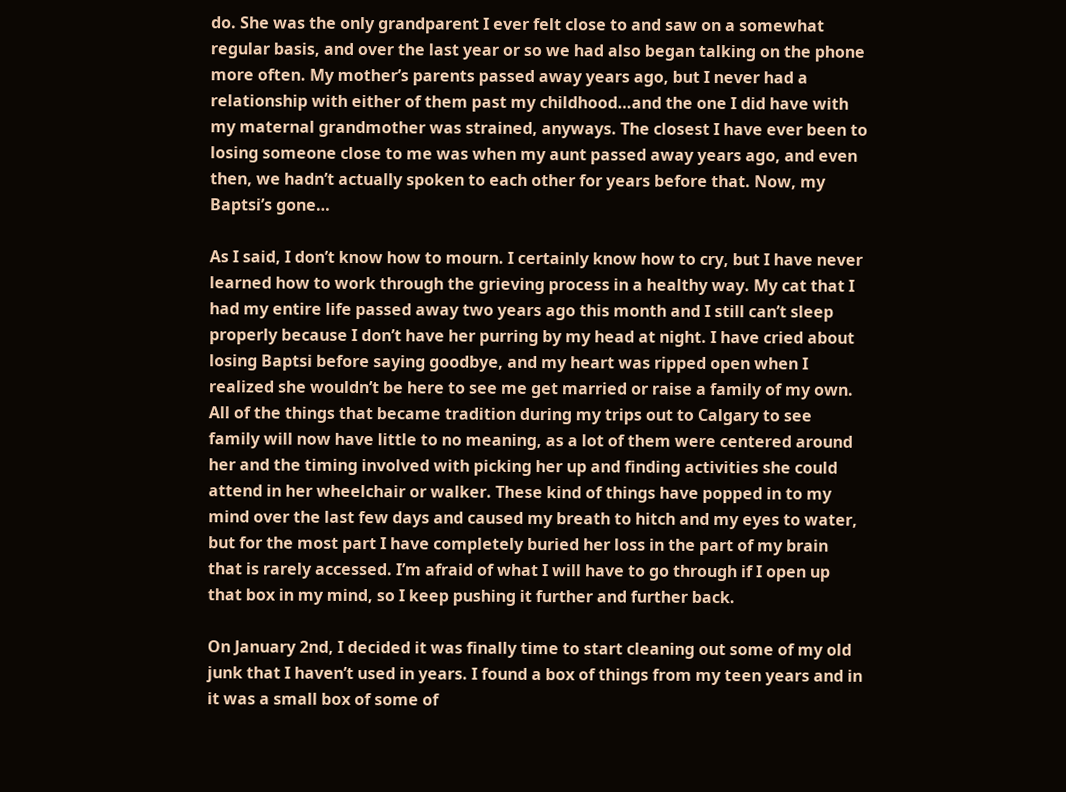do. She was the only grandparent I ever felt close to and saw on a somewhat regular basis, and over the last year or so we had also began talking on the phone more often. My mother’s parents passed away years ago, but I never had a relationship with either of them past my childhood…and the one I did have with my maternal grandmother was strained, anyways. The closest I have ever been to losing someone close to me was when my aunt passed away years ago, and even then, we hadn’t actually spoken to each other for years before that. Now, my Baptsi’s gone…

As I said, I don’t know how to mourn. I certainly know how to cry, but I have never learned how to work through the grieving process in a healthy way. My cat that I had my entire life passed away two years ago this month and I still can’t sleep properly because I don’t have her purring by my head at night. I have cried about losing Baptsi before saying goodbye, and my heart was ripped open when I realized she wouldn’t be here to see me get married or raise a family of my own. All of the things that became tradition during my trips out to Calgary to see family will now have little to no meaning, as a lot of them were centered around her and the timing involved with picking her up and finding activities she could attend in her wheelchair or walker. These kind of things have popped in to my mind over the last few days and caused my breath to hitch and my eyes to water, but for the most part I have completely buried her loss in the part of my brain that is rarely accessed. I’m afraid of what I will have to go through if I open up that box in my mind, so I keep pushing it further and further back.

On January 2nd, I decided it was finally time to start cleaning out some of my old junk that I haven’t used in years. I found a box of things from my teen years and in it was a small box of some of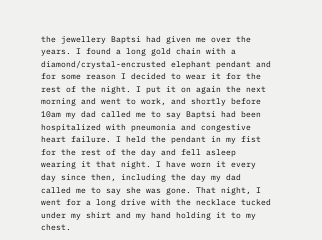the jewellery Baptsi had given me over the years. I found a long gold chain with a diamond/crystal-encrusted elephant pendant and for some reason I decided to wear it for the rest of the night. I put it on again the next morning and went to work, and shortly before 10am my dad called me to say Baptsi had been hospitalized with pneumonia and congestive heart failure. I held the pendant in my fist for the rest of the day and fell asleep wearing it that night. I have worn it every day since then, including the day my dad called me to say she was gone. That night, I went for a long drive with the necklace tucked under my shirt and my hand holding it to my chest.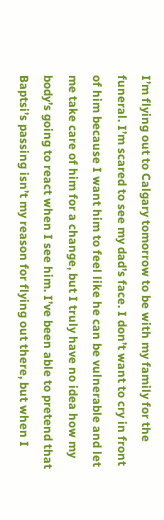I’m flying out to Calgary tomorrow to be with my family for the funeral. I’m scared to see my dad’s face. I don’t want to cry in front of him because I want him to feel like he can be vulnerable and let me take care of him for a change, but I truly have no idea how my body’s going to react when I see him. I’ve been able to pretend that Baptsi’s passing isn’t my reason for flying out there, but when I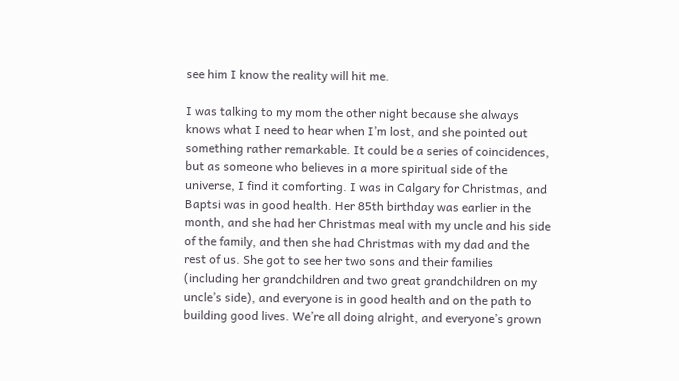see him I know the reality will hit me.

I was talking to my mom the other night because she always knows what I need to hear when I’m lost, and she pointed out something rather remarkable. It could be a series of coincidences, but as someone who believes in a more spiritual side of the universe, I find it comforting. I was in Calgary for Christmas, and Baptsi was in good health. Her 85th birthday was earlier in the month, and she had her Christmas meal with my uncle and his side of the family, and then she had Christmas with my dad and the rest of us. She got to see her two sons and their families (including her grandchildren and two great grandchildren on my uncle’s side), and everyone is in good health and on the path to building good lives. We’re all doing alright, and everyone’s grown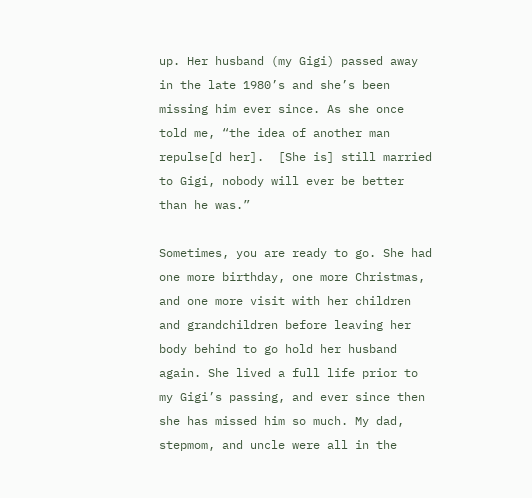up. Her husband (my Gigi) passed away in the late 1980’s and she’s been missing him ever since. As she once told me, “the idea of another man repulse[d her].  [She is] still married to Gigi, nobody will ever be better than he was.”

Sometimes, you are ready to go. She had one more birthday, one more Christmas, and one more visit with her children and grandchildren before leaving her body behind to go hold her husband again. She lived a full life prior to my Gigi’s passing, and ever since then she has missed him so much. My dad, stepmom, and uncle were all in the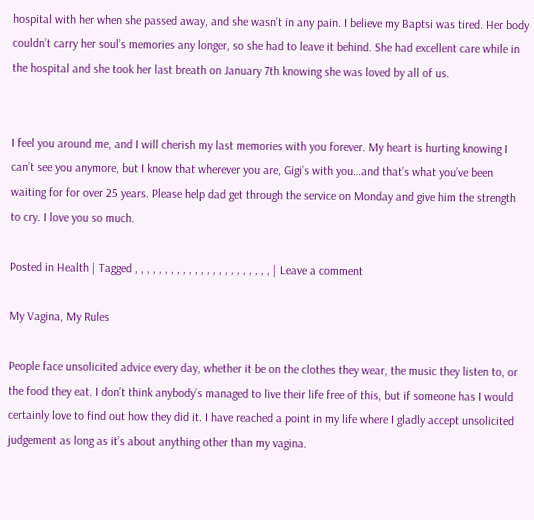hospital with her when she passed away, and she wasn’t in any pain. I believe my Baptsi was tired. Her body couldn’t carry her soul’s memories any longer, so she had to leave it behind. She had excellent care while in the hospital and she took her last breath on January 7th knowing she was loved by all of us.


I feel you around me, and I will cherish my last memories with you forever. My heart is hurting knowing I can’t see you anymore, but I know that wherever you are, Gigi’s with you…and that’s what you’ve been waiting for for over 25 years. Please help dad get through the service on Monday and give him the strength to cry. I love you so much.

Posted in Health | Tagged , , , , , , , , , , , , , , , , , , , , , , , | Leave a comment

My Vagina, My Rules

People face unsolicited advice every day, whether it be on the clothes they wear, the music they listen to, or the food they eat. I don’t think anybody’s managed to live their life free of this, but if someone has I would certainly love to find out how they did it. I have reached a point in my life where I gladly accept unsolicited judgement as long as it’s about anything other than my vagina.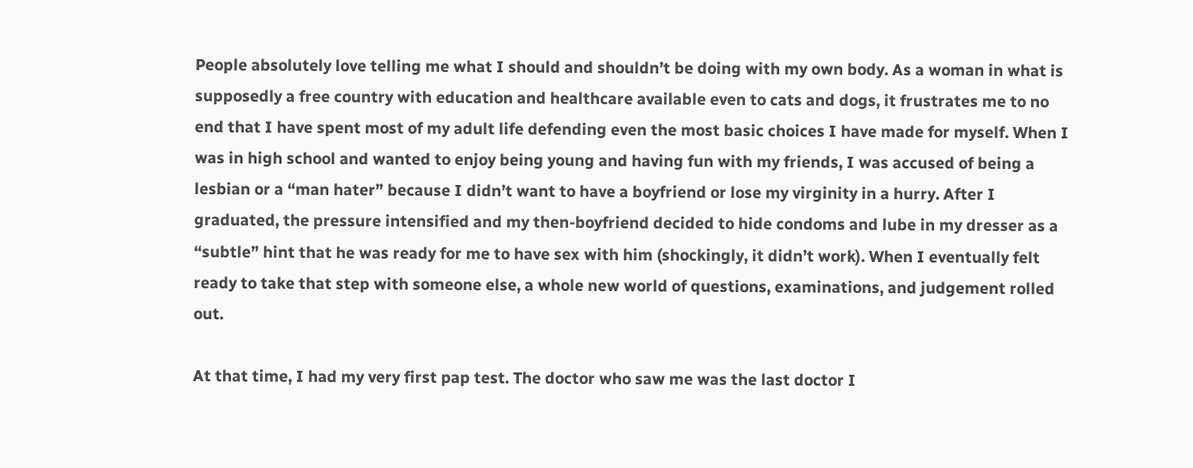People absolutely love telling me what I should and shouldn’t be doing with my own body. As a woman in what is supposedly a free country with education and healthcare available even to cats and dogs, it frustrates me to no end that I have spent most of my adult life defending even the most basic choices I have made for myself. When I was in high school and wanted to enjoy being young and having fun with my friends, I was accused of being a lesbian or a “man hater” because I didn’t want to have a boyfriend or lose my virginity in a hurry. After I graduated, the pressure intensified and my then-boyfriend decided to hide condoms and lube in my dresser as a “subtle” hint that he was ready for me to have sex with him (shockingly, it didn’t work). When I eventually felt ready to take that step with someone else, a whole new world of questions, examinations, and judgement rolled out.

At that time, I had my very first pap test. The doctor who saw me was the last doctor I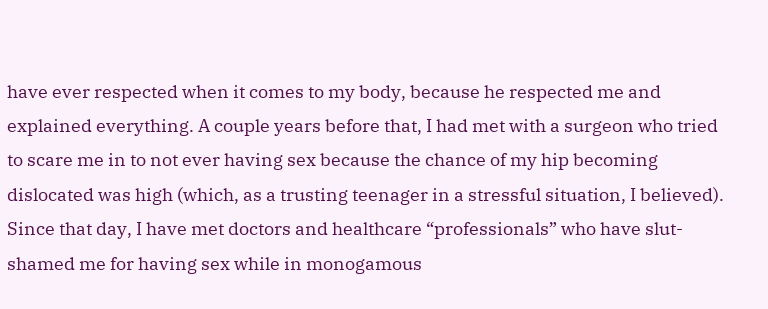have ever respected when it comes to my body, because he respected me and explained everything. A couple years before that, I had met with a surgeon who tried to scare me in to not ever having sex because the chance of my hip becoming dislocated was high (which, as a trusting teenager in a stressful situation, I believed). Since that day, I have met doctors and healthcare “professionals” who have slut-shamed me for having sex while in monogamous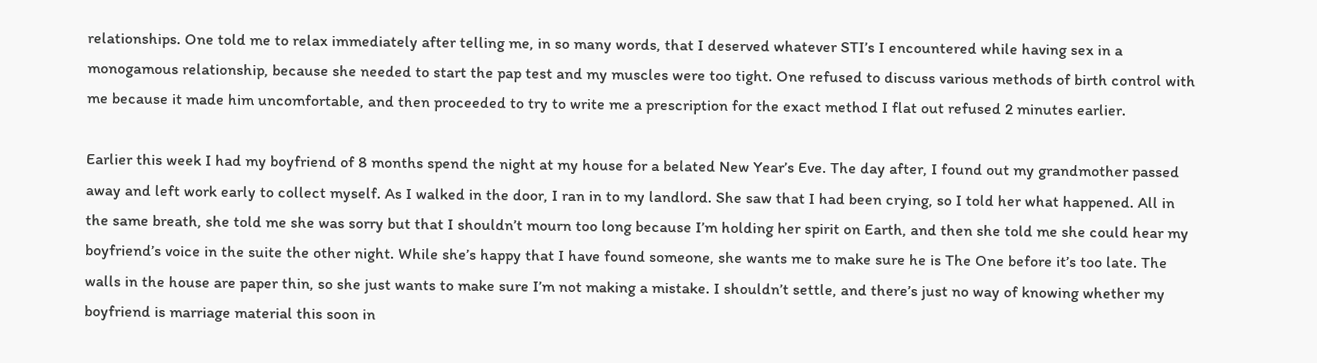relationships. One told me to relax immediately after telling me, in so many words, that I deserved whatever STI’s I encountered while having sex in a monogamous relationship, because she needed to start the pap test and my muscles were too tight. One refused to discuss various methods of birth control with me because it made him uncomfortable, and then proceeded to try to write me a prescription for the exact method I flat out refused 2 minutes earlier.

Earlier this week I had my boyfriend of 8 months spend the night at my house for a belated New Year’s Eve. The day after, I found out my grandmother passed away and left work early to collect myself. As I walked in the door, I ran in to my landlord. She saw that I had been crying, so I told her what happened. All in the same breath, she told me she was sorry but that I shouldn’t mourn too long because I’m holding her spirit on Earth, and then she told me she could hear my boyfriend’s voice in the suite the other night. While she’s happy that I have found someone, she wants me to make sure he is The One before it’s too late. The walls in the house are paper thin, so she just wants to make sure I’m not making a mistake. I shouldn’t settle, and there’s just no way of knowing whether my boyfriend is marriage material this soon in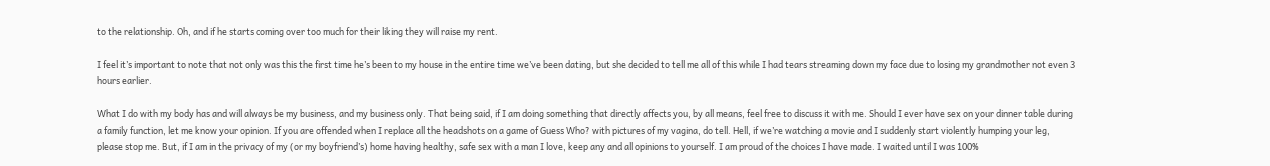to the relationship. Oh, and if he starts coming over too much for their liking they will raise my rent.

I feel it’s important to note that not only was this the first time he’s been to my house in the entire time we’ve been dating, but she decided to tell me all of this while I had tears streaming down my face due to losing my grandmother not even 3 hours earlier.

What I do with my body has and will always be my business, and my business only. That being said, if I am doing something that directly affects you, by all means, feel free to discuss it with me. Should I ever have sex on your dinner table during a family function, let me know your opinion. If you are offended when I replace all the headshots on a game of Guess Who? with pictures of my vagina, do tell. Hell, if we’re watching a movie and I suddenly start violently humping your leg, please stop me. But, if I am in the privacy of my (or my boyfriend’s) home having healthy, safe sex with a man I love, keep any and all opinions to yourself. I am proud of the choices I have made. I waited until I was 100%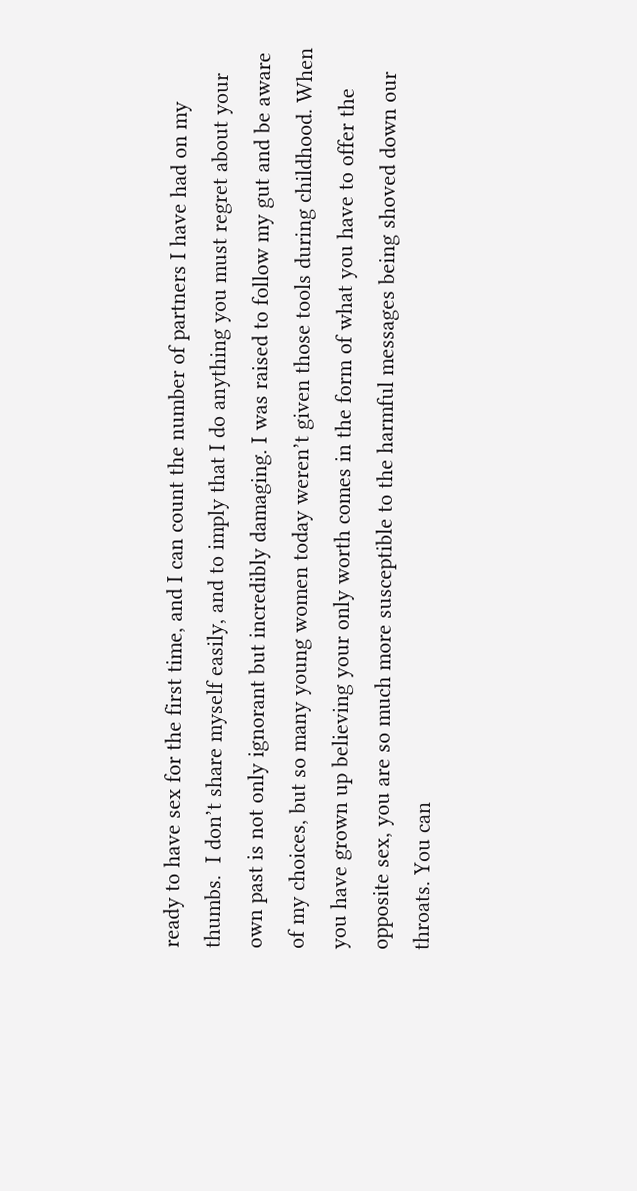ready to have sex for the first time, and I can count the number of partners I have had on my thumbs.  I don’t share myself easily, and to imply that I do anything you must regret about your own past is not only ignorant but incredibly damaging. I was raised to follow my gut and be aware of my choices, but so many young women today weren’t given those tools during childhood. When you have grown up believing your only worth comes in the form of what you have to offer the opposite sex, you are so much more susceptible to the harmful messages being shoved down our throats. You can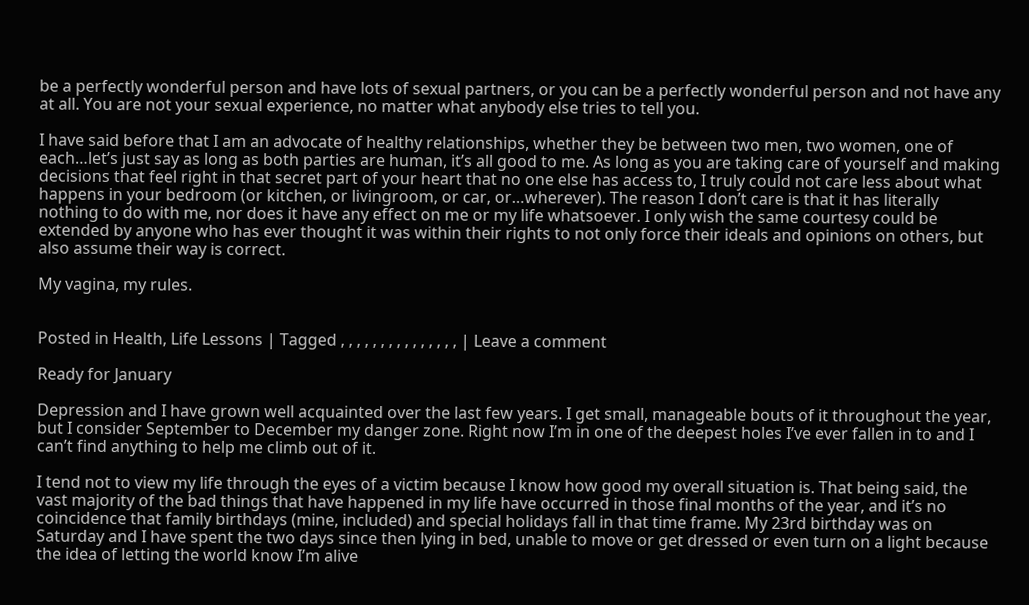be a perfectly wonderful person and have lots of sexual partners, or you can be a perfectly wonderful person and not have any at all. You are not your sexual experience, no matter what anybody else tries to tell you.

I have said before that I am an advocate of healthy relationships, whether they be between two men, two women, one of each…let’s just say as long as both parties are human, it’s all good to me. As long as you are taking care of yourself and making decisions that feel right in that secret part of your heart that no one else has access to, I truly could not care less about what happens in your bedroom (or kitchen, or livingroom, or car, or…wherever). The reason I don’t care is that it has literally nothing to do with me, nor does it have any effect on me or my life whatsoever. I only wish the same courtesy could be extended by anyone who has ever thought it was within their rights to not only force their ideals and opinions on others, but also assume their way is correct.

My vagina, my rules.


Posted in Health, Life Lessons | Tagged , , , , , , , , , , , , , , , | Leave a comment

Ready for January

Depression and I have grown well acquainted over the last few years. I get small, manageable bouts of it throughout the year, but I consider September to December my danger zone. Right now I’m in one of the deepest holes I’ve ever fallen in to and I can’t find anything to help me climb out of it.

I tend not to view my life through the eyes of a victim because I know how good my overall situation is. That being said, the vast majority of the bad things that have happened in my life have occurred in those final months of the year, and it’s no coincidence that family birthdays (mine, included) and special holidays fall in that time frame. My 23rd birthday was on Saturday and I have spent the two days since then lying in bed, unable to move or get dressed or even turn on a light because the idea of letting the world know I’m alive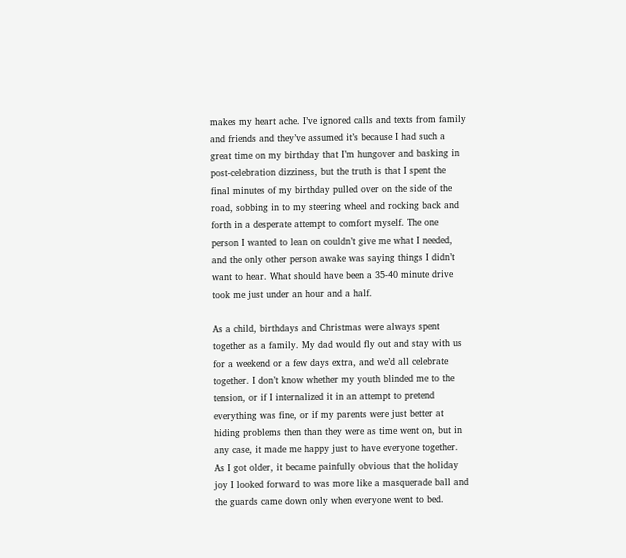makes my heart ache. I’ve ignored calls and texts from family and friends and they’ve assumed it’s because I had such a great time on my birthday that I’m hungover and basking in post-celebration dizziness, but the truth is that I spent the final minutes of my birthday pulled over on the side of the road, sobbing in to my steering wheel and rocking back and forth in a desperate attempt to comfort myself. The one person I wanted to lean on couldn’t give me what I needed, and the only other person awake was saying things I didn’t want to hear. What should have been a 35-40 minute drive took me just under an hour and a half.

As a child, birthdays and Christmas were always spent together as a family. My dad would fly out and stay with us for a weekend or a few days extra, and we’d all celebrate together. I don’t know whether my youth blinded me to the tension, or if I internalized it in an attempt to pretend everything was fine, or if my parents were just better at hiding problems then than they were as time went on, but in any case, it made me happy just to have everyone together. As I got older, it became painfully obvious that the holiday joy I looked forward to was more like a masquerade ball and the guards came down only when everyone went to bed.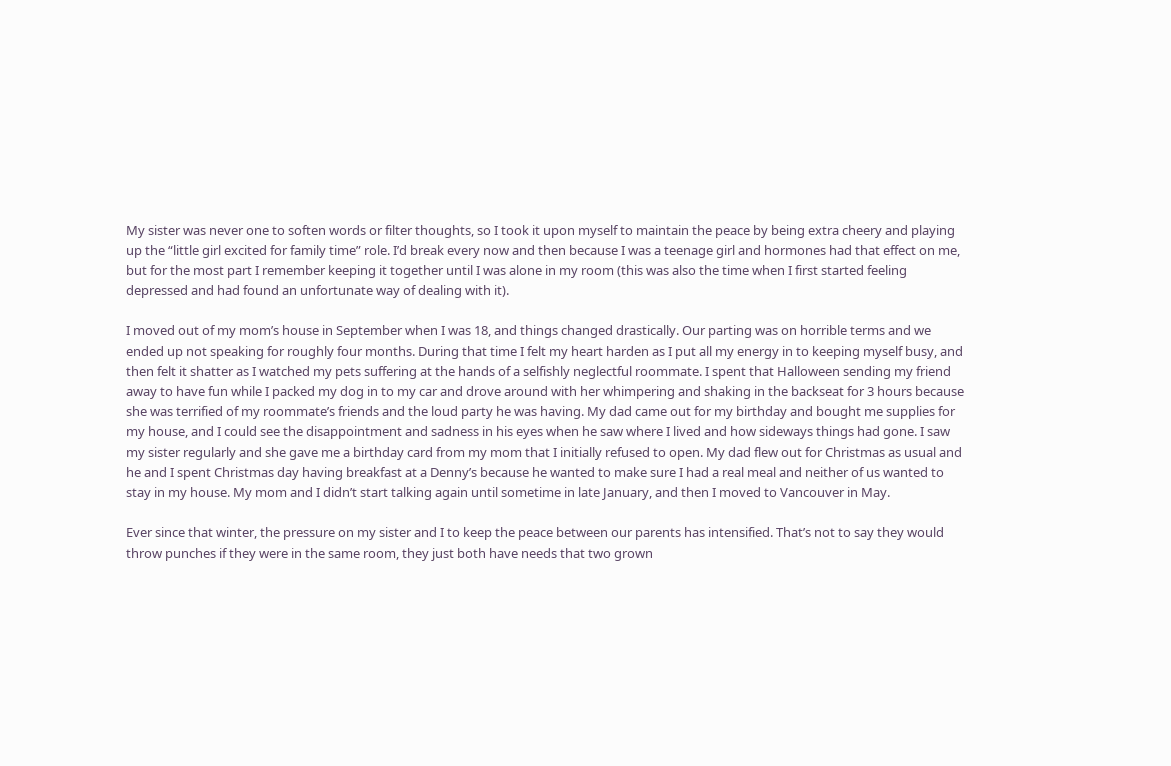My sister was never one to soften words or filter thoughts, so I took it upon myself to maintain the peace by being extra cheery and playing up the “little girl excited for family time” role. I’d break every now and then because I was a teenage girl and hormones had that effect on me, but for the most part I remember keeping it together until I was alone in my room (this was also the time when I first started feeling depressed and had found an unfortunate way of dealing with it).

I moved out of my mom’s house in September when I was 18, and things changed drastically. Our parting was on horrible terms and we ended up not speaking for roughly four months. During that time I felt my heart harden as I put all my energy in to keeping myself busy, and then felt it shatter as I watched my pets suffering at the hands of a selfishly neglectful roommate. I spent that Halloween sending my friend away to have fun while I packed my dog in to my car and drove around with her whimpering and shaking in the backseat for 3 hours because she was terrified of my roommate’s friends and the loud party he was having. My dad came out for my birthday and bought me supplies for my house, and I could see the disappointment and sadness in his eyes when he saw where I lived and how sideways things had gone. I saw my sister regularly and she gave me a birthday card from my mom that I initially refused to open. My dad flew out for Christmas as usual and he and I spent Christmas day having breakfast at a Denny’s because he wanted to make sure I had a real meal and neither of us wanted to stay in my house. My mom and I didn’t start talking again until sometime in late January, and then I moved to Vancouver in May.

Ever since that winter, the pressure on my sister and I to keep the peace between our parents has intensified. That’s not to say they would throw punches if they were in the same room, they just both have needs that two grown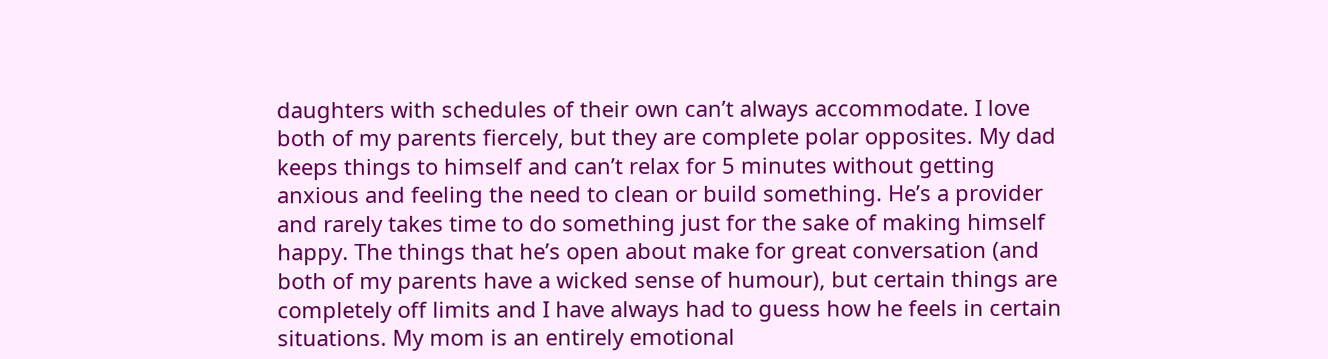daughters with schedules of their own can’t always accommodate. I love both of my parents fiercely, but they are complete polar opposites. My dad keeps things to himself and can’t relax for 5 minutes without getting anxious and feeling the need to clean or build something. He’s a provider and rarely takes time to do something just for the sake of making himself happy. The things that he’s open about make for great conversation (and both of my parents have a wicked sense of humour), but certain things are completely off limits and I have always had to guess how he feels in certain situations. My mom is an entirely emotional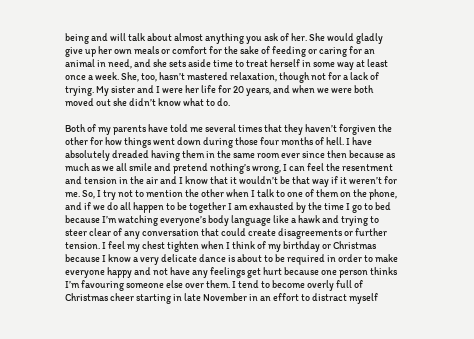being and will talk about almost anything you ask of her. She would gladly give up her own meals or comfort for the sake of feeding or caring for an animal in need, and she sets aside time to treat herself in some way at least once a week. She, too, hasn’t mastered relaxation, though not for a lack of trying. My sister and I were her life for 20 years, and when we were both moved out she didn’t know what to do.

Both of my parents have told me several times that they haven’t forgiven the other for how things went down during those four months of hell. I have absolutely dreaded having them in the same room ever since then because as much as we all smile and pretend nothing’s wrong, I can feel the resentment and tension in the air and I know that it wouldn’t be that way if it weren’t for me. So, I try not to mention the other when I talk to one of them on the phone, and if we do all happen to be together I am exhausted by the time I go to bed because I’m watching everyone’s body language like a hawk and trying to steer clear of any conversation that could create disagreements or further tension. I feel my chest tighten when I think of my birthday or Christmas because I know a very delicate dance is about to be required in order to make everyone happy and not have any feelings get hurt because one person thinks I’m favouring someone else over them. I tend to become overly full of Christmas cheer starting in late November in an effort to distract myself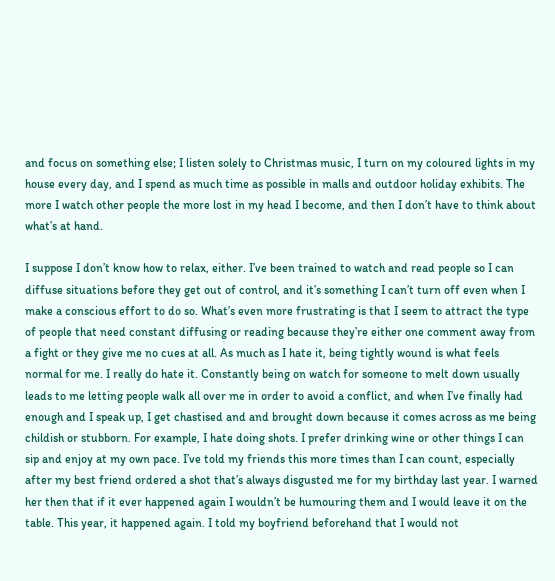and focus on something else; I listen solely to Christmas music, I turn on my coloured lights in my house every day, and I spend as much time as possible in malls and outdoor holiday exhibits. The more I watch other people the more lost in my head I become, and then I don’t have to think about what’s at hand.

I suppose I don’t know how to relax, either. I’ve been trained to watch and read people so I can diffuse situations before they get out of control, and it’s something I can’t turn off even when I make a conscious effort to do so. What’s even more frustrating is that I seem to attract the type of people that need constant diffusing or reading because they’re either one comment away from a fight or they give me no cues at all. As much as I hate it, being tightly wound is what feels normal for me. I really do hate it. Constantly being on watch for someone to melt down usually leads to me letting people walk all over me in order to avoid a conflict, and when I’ve finally had enough and I speak up, I get chastised and and brought down because it comes across as me being childish or stubborn. For example, I hate doing shots. I prefer drinking wine or other things I can sip and enjoy at my own pace. I’ve told my friends this more times than I can count, especially after my best friend ordered a shot that’s always disgusted me for my birthday last year. I warned her then that if it ever happened again I wouldn’t be humouring them and I would leave it on the table. This year, it happened again. I told my boyfriend beforehand that I would not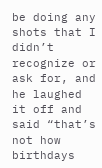be doing any shots that I didn’t recognize or ask for, and he laughed it off and said “that’s not how birthdays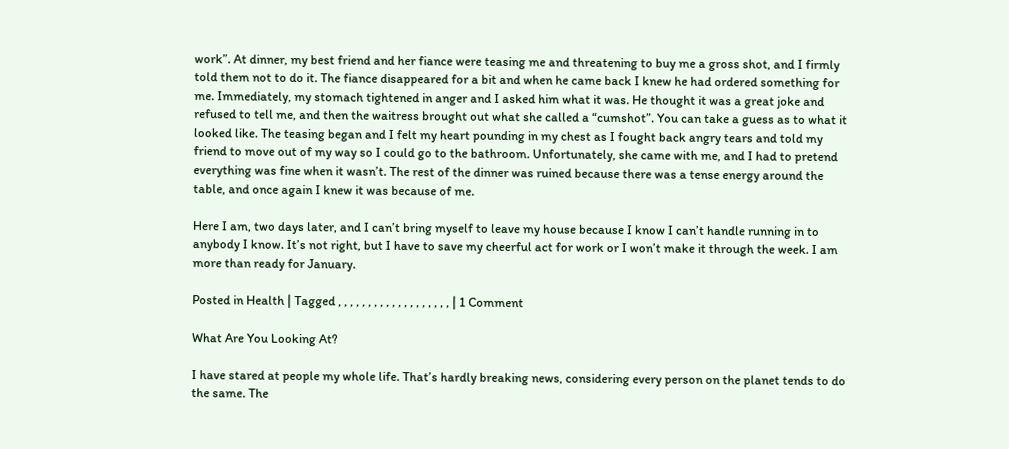work”. At dinner, my best friend and her fiance were teasing me and threatening to buy me a gross shot, and I firmly told them not to do it. The fiance disappeared for a bit and when he came back I knew he had ordered something for me. Immediately, my stomach tightened in anger and I asked him what it was. He thought it was a great joke and refused to tell me, and then the waitress brought out what she called a “cumshot”. You can take a guess as to what it looked like. The teasing began and I felt my heart pounding in my chest as I fought back angry tears and told my friend to move out of my way so I could go to the bathroom. Unfortunately, she came with me, and I had to pretend everything was fine when it wasn’t. The rest of the dinner was ruined because there was a tense energy around the table, and once again I knew it was because of me.

Here I am, two days later, and I can’t bring myself to leave my house because I know I can’t handle running in to anybody I know. It’s not right, but I have to save my cheerful act for work or I won’t make it through the week. I am more than ready for January.

Posted in Health | Tagged , , , , , , , , , , , , , , , , , , , | 1 Comment

What Are You Looking At?

I have stared at people my whole life. That’s hardly breaking news, considering every person on the planet tends to do the same. The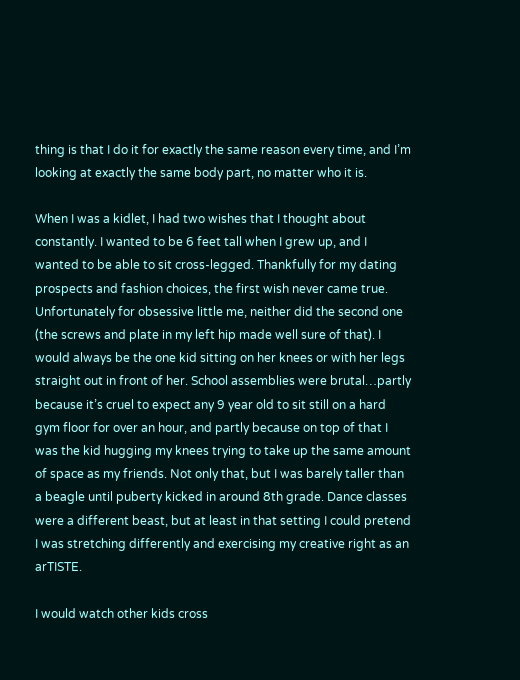thing is that I do it for exactly the same reason every time, and I’m looking at exactly the same body part, no matter who it is.

When I was a kidlet, I had two wishes that I thought about constantly. I wanted to be 6 feet tall when I grew up, and I wanted to be able to sit cross-legged. Thankfully for my dating prospects and fashion choices, the first wish never came true. Unfortunately for obsessive little me, neither did the second one (the screws and plate in my left hip made well sure of that). I would always be the one kid sitting on her knees or with her legs straight out in front of her. School assemblies were brutal…partly because it’s cruel to expect any 9 year old to sit still on a hard gym floor for over an hour, and partly because on top of that I was the kid hugging my knees trying to take up the same amount of space as my friends. Not only that, but I was barely taller than a beagle until puberty kicked in around 8th grade. Dance classes were a different beast, but at least in that setting I could pretend I was stretching differently and exercising my creative right as an arTISTE.

I would watch other kids cross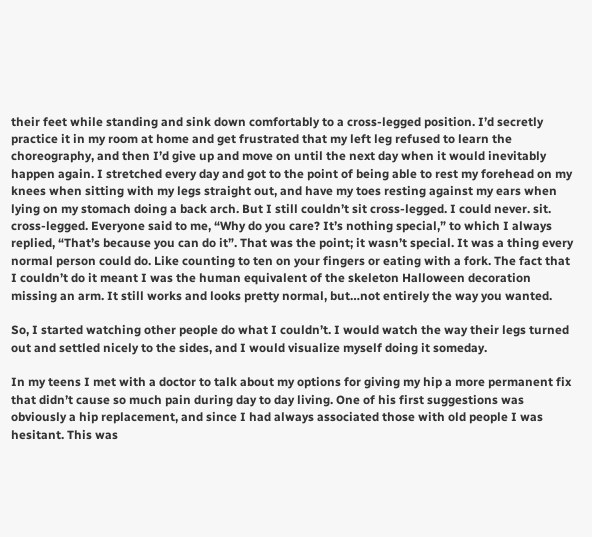their feet while standing and sink down comfortably to a cross-legged position. I’d secretly practice it in my room at home and get frustrated that my left leg refused to learn the choreography, and then I’d give up and move on until the next day when it would inevitably happen again. I stretched every day and got to the point of being able to rest my forehead on my knees when sitting with my legs straight out, and have my toes resting against my ears when lying on my stomach doing a back arch. But I still couldn’t sit cross-legged. I could never. sit. cross-legged. Everyone said to me, “Why do you care? It’s nothing special,” to which I always replied, “That’s because you can do it”. That was the point; it wasn’t special. It was a thing every normal person could do. Like counting to ten on your fingers or eating with a fork. The fact that I couldn’t do it meant I was the human equivalent of the skeleton Halloween decoration missing an arm. It still works and looks pretty normal, but…not entirely the way you wanted.

So, I started watching other people do what I couldn’t. I would watch the way their legs turned out and settled nicely to the sides, and I would visualize myself doing it someday.

In my teens I met with a doctor to talk about my options for giving my hip a more permanent fix that didn’t cause so much pain during day to day living. One of his first suggestions was obviously a hip replacement, and since I had always associated those with old people I was hesitant. This was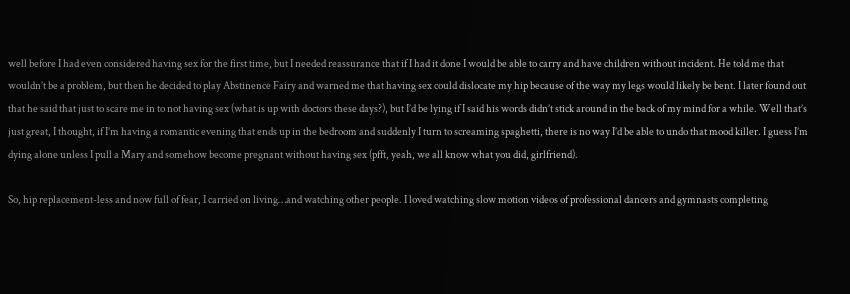well before I had even considered having sex for the first time, but I needed reassurance that if I had it done I would be able to carry and have children without incident. He told me that wouldn’t be a problem, but then he decided to play Abstinence Fairy and warned me that having sex could dislocate my hip because of the way my legs would likely be bent. I later found out that he said that just to scare me in to not having sex (what is up with doctors these days?), but I’d be lying if I said his words didn’t stick around in the back of my mind for a while. Well that’s just great, I thought, if I’m having a romantic evening that ends up in the bedroom and suddenly I turn to screaming spaghetti, there is no way I’d be able to undo that mood killer. I guess I’m dying alone unless I pull a Mary and somehow become pregnant without having sex (pfft, yeah, we all know what you did, girlfriend).

So, hip replacement-less and now full of fear, I carried on living…and watching other people. I loved watching slow motion videos of professional dancers and gymnasts completing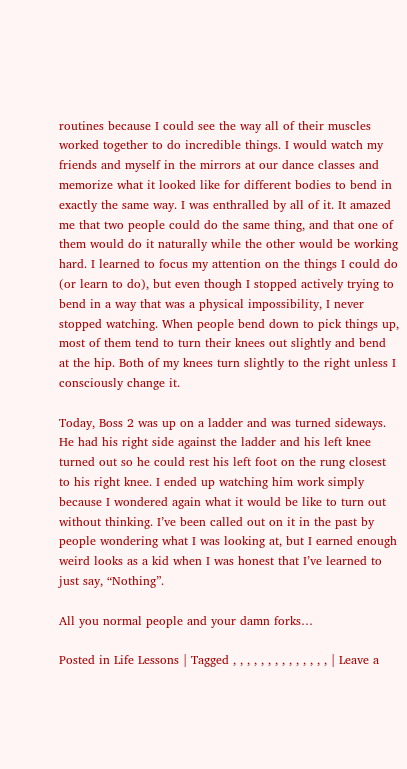routines because I could see the way all of their muscles worked together to do incredible things. I would watch my friends and myself in the mirrors at our dance classes and memorize what it looked like for different bodies to bend in exactly the same way. I was enthralled by all of it. It amazed me that two people could do the same thing, and that one of them would do it naturally while the other would be working hard. I learned to focus my attention on the things I could do (or learn to do), but even though I stopped actively trying to bend in a way that was a physical impossibility, I never stopped watching. When people bend down to pick things up, most of them tend to turn their knees out slightly and bend at the hip. Both of my knees turn slightly to the right unless I consciously change it.

Today, Boss 2 was up on a ladder and was turned sideways. He had his right side against the ladder and his left knee turned out so he could rest his left foot on the rung closest to his right knee. I ended up watching him work simply because I wondered again what it would be like to turn out without thinking. I’ve been called out on it in the past by people wondering what I was looking at, but I earned enough weird looks as a kid when I was honest that I’ve learned to just say, “Nothing”.

All you normal people and your damn forks…

Posted in Life Lessons | Tagged , , , , , , , , , , , , , , | Leave a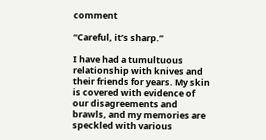comment

“Careful, it’s sharp.”

I have had a tumultuous relationship with knives and their friends for years. My skin is covered with evidence of our disagreements and brawls, and my memories are speckled with various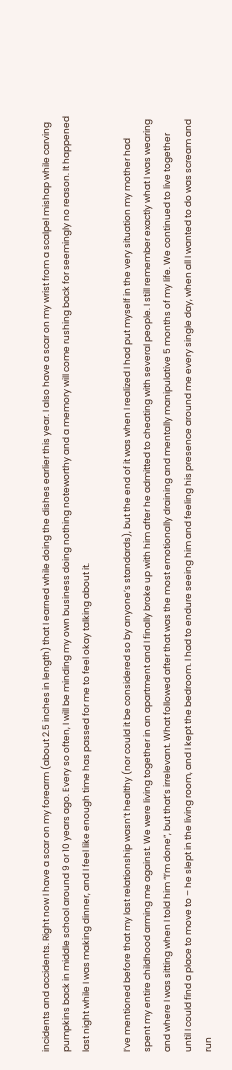incidents and accidents. Right now I have a scar on my forearm (about 2.5 inches in length) that I earned while doing the dishes earlier this year. I also have a scar on my wrist from a scalpel mishap while carving pumpkins back in middle school around 9 or 10 years ago. Every so often, I will be minding my own business doing nothing noteworthy and a memory will come rushing back for seemingly no reason. It happened last night while I was making dinner, and I feel like enough time has passed for me to feel okay talking about it.

I’ve mentioned before that my last relationship wasn’t healthy (nor could it be considered so by anyone’s standards), but the end of it was when I realized I had put myself in the very situation my mother had spent my entire childhood arming me against. We were living together in an apartment and I finally broke up with him after he admitted to cheating with several people. I still remember exactly what I was wearing and where I was sitting when I told him “I’m done”, but that’s irrelevant. What followed after that was the most emotionally draining and mentally manipulative 5 months of my life. We continued to live together until I could find a place to move to – he slept in the living room, and I kept the bedroom. I had to endure seeing him and feeling his presence around me every single day, when all I wanted to do was scream and run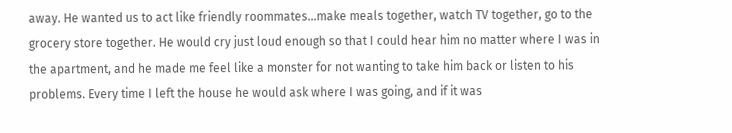away. He wanted us to act like friendly roommates…make meals together, watch TV together, go to the grocery store together. He would cry just loud enough so that I could hear him no matter where I was in the apartment, and he made me feel like a monster for not wanting to take him back or listen to his problems. Every time I left the house he would ask where I was going, and if it was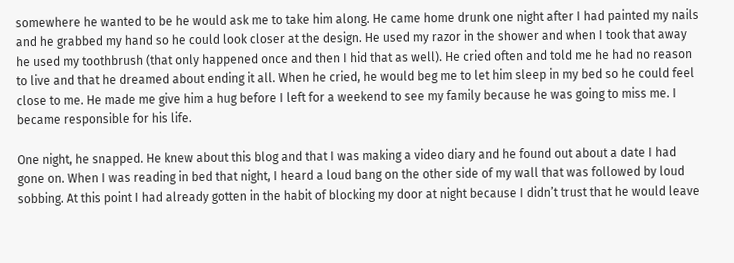somewhere he wanted to be he would ask me to take him along. He came home drunk one night after I had painted my nails and he grabbed my hand so he could look closer at the design. He used my razor in the shower and when I took that away he used my toothbrush (that only happened once and then I hid that as well). He cried often and told me he had no reason to live and that he dreamed about ending it all. When he cried, he would beg me to let him sleep in my bed so he could feel close to me. He made me give him a hug before I left for a weekend to see my family because he was going to miss me. I became responsible for his life.

One night, he snapped. He knew about this blog and that I was making a video diary and he found out about a date I had gone on. When I was reading in bed that night, I heard a loud bang on the other side of my wall that was followed by loud sobbing. At this point I had already gotten in the habit of blocking my door at night because I didn’t trust that he would leave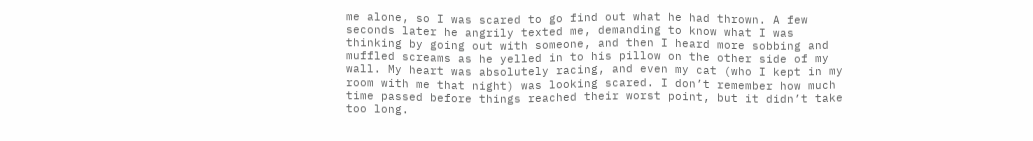me alone, so I was scared to go find out what he had thrown. A few seconds later he angrily texted me, demanding to know what I was thinking by going out with someone, and then I heard more sobbing and muffled screams as he yelled in to his pillow on the other side of my wall. My heart was absolutely racing, and even my cat (who I kept in my room with me that night) was looking scared. I don’t remember how much time passed before things reached their worst point, but it didn’t take too long.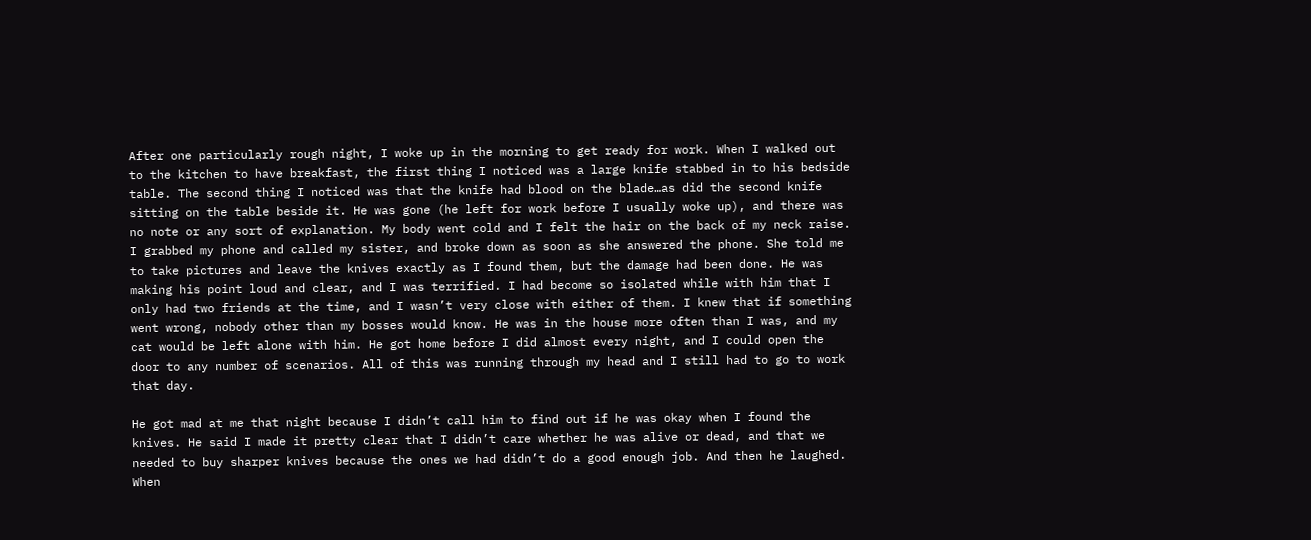After one particularly rough night, I woke up in the morning to get ready for work. When I walked out to the kitchen to have breakfast, the first thing I noticed was a large knife stabbed in to his bedside table. The second thing I noticed was that the knife had blood on the blade…as did the second knife sitting on the table beside it. He was gone (he left for work before I usually woke up), and there was no note or any sort of explanation. My body went cold and I felt the hair on the back of my neck raise. I grabbed my phone and called my sister, and broke down as soon as she answered the phone. She told me to take pictures and leave the knives exactly as I found them, but the damage had been done. He was making his point loud and clear, and I was terrified. I had become so isolated while with him that I only had two friends at the time, and I wasn’t very close with either of them. I knew that if something went wrong, nobody other than my bosses would know. He was in the house more often than I was, and my cat would be left alone with him. He got home before I did almost every night, and I could open the door to any number of scenarios. All of this was running through my head and I still had to go to work that day.

He got mad at me that night because I didn’t call him to find out if he was okay when I found the knives. He said I made it pretty clear that I didn’t care whether he was alive or dead, and that we needed to buy sharper knives because the ones we had didn’t do a good enough job. And then he laughed. When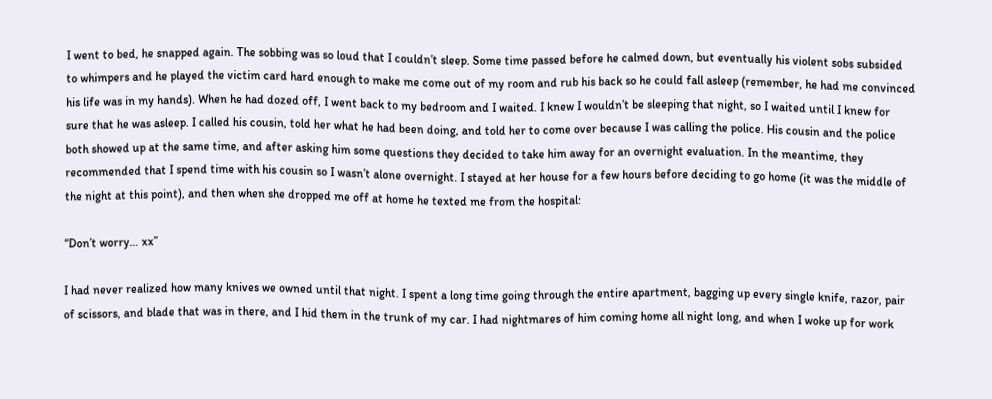I went to bed, he snapped again. The sobbing was so loud that I couldn’t sleep. Some time passed before he calmed down, but eventually his violent sobs subsided to whimpers and he played the victim card hard enough to make me come out of my room and rub his back so he could fall asleep (remember, he had me convinced his life was in my hands). When he had dozed off, I went back to my bedroom and I waited. I knew I wouldn’t be sleeping that night, so I waited until I knew for sure that he was asleep. I called his cousin, told her what he had been doing, and told her to come over because I was calling the police. His cousin and the police both showed up at the same time, and after asking him some questions they decided to take him away for an overnight evaluation. In the meantime, they recommended that I spend time with his cousin so I wasn’t alone overnight. I stayed at her house for a few hours before deciding to go home (it was the middle of the night at this point), and then when she dropped me off at home he texted me from the hospital:

“Don’t worry… xx”

I had never realized how many knives we owned until that night. I spent a long time going through the entire apartment, bagging up every single knife, razor, pair of scissors, and blade that was in there, and I hid them in the trunk of my car. I had nightmares of him coming home all night long, and when I woke up for work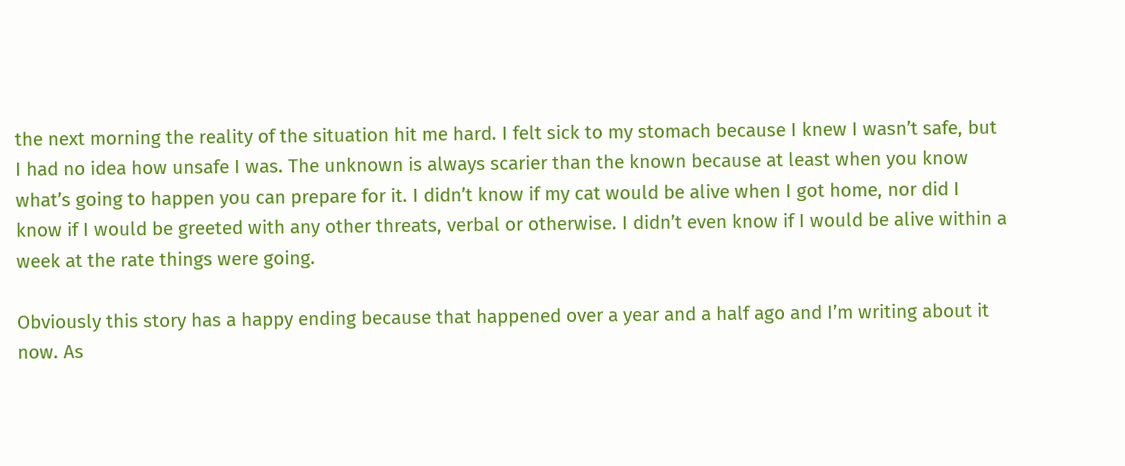the next morning the reality of the situation hit me hard. I felt sick to my stomach because I knew I wasn’t safe, but I had no idea how unsafe I was. The unknown is always scarier than the known because at least when you know what’s going to happen you can prepare for it. I didn’t know if my cat would be alive when I got home, nor did I know if I would be greeted with any other threats, verbal or otherwise. I didn’t even know if I would be alive within a week at the rate things were going.

Obviously this story has a happy ending because that happened over a year and a half ago and I’m writing about it now. As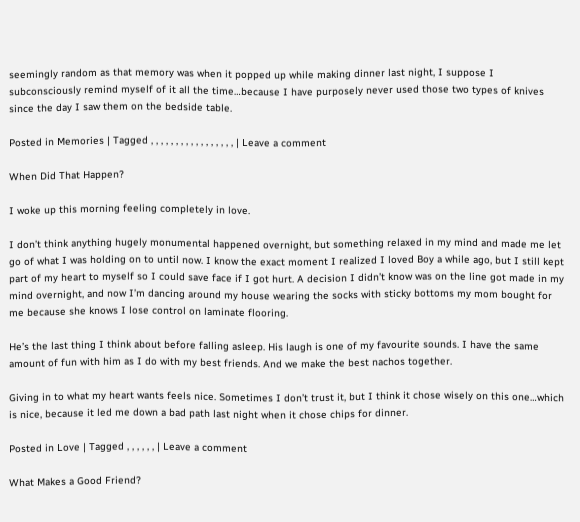seemingly random as that memory was when it popped up while making dinner last night, I suppose I subconsciously remind myself of it all the time…because I have purposely never used those two types of knives since the day I saw them on the bedside table.

Posted in Memories | Tagged , , , , , , , , , , , , , , , , , | Leave a comment

When Did That Happen?

I woke up this morning feeling completely in love.

I don’t think anything hugely monumental happened overnight, but something relaxed in my mind and made me let go of what I was holding on to until now. I know the exact moment I realized I loved Boy a while ago, but I still kept part of my heart to myself so I could save face if I got hurt. A decision I didn’t know was on the line got made in my mind overnight, and now I’m dancing around my house wearing the socks with sticky bottoms my mom bought for me because she knows I lose control on laminate flooring.

He’s the last thing I think about before falling asleep. His laugh is one of my favourite sounds. I have the same amount of fun with him as I do with my best friends. And we make the best nachos together.

Giving in to what my heart wants feels nice. Sometimes I don’t trust it, but I think it chose wisely on this one…which is nice, because it led me down a bad path last night when it chose chips for dinner.

Posted in Love | Tagged , , , , , , | Leave a comment

What Makes a Good Friend?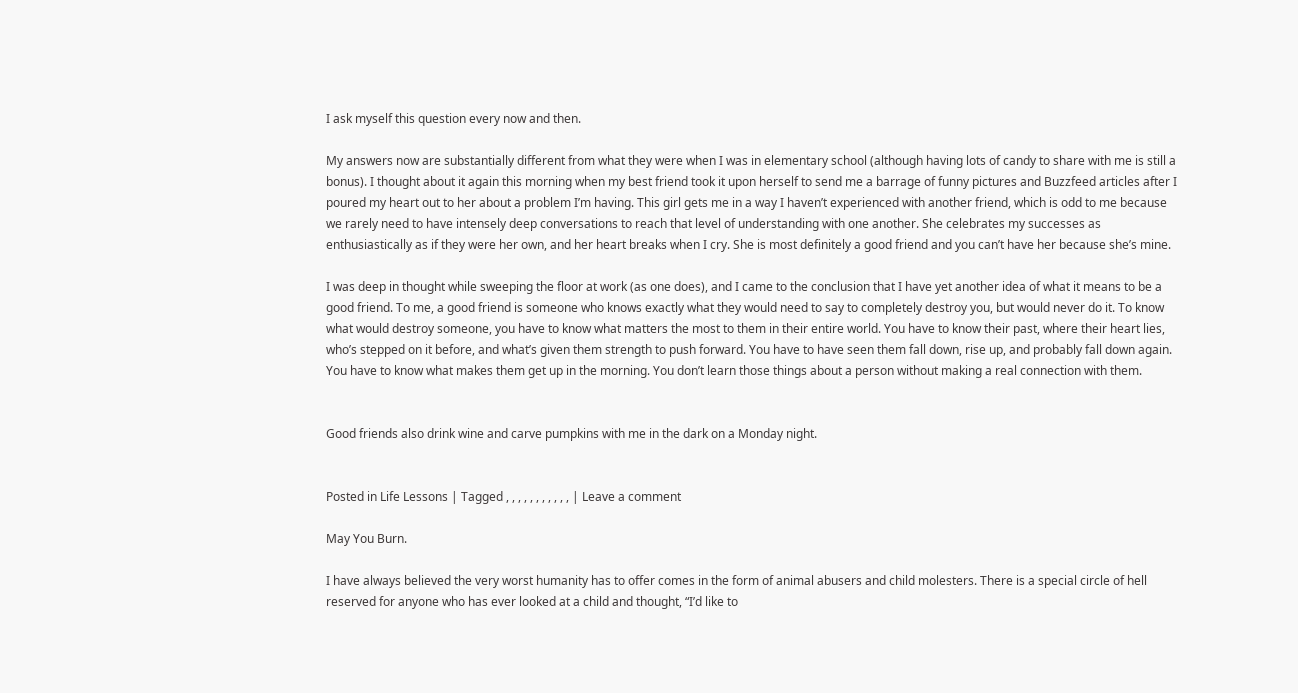I ask myself this question every now and then.

My answers now are substantially different from what they were when I was in elementary school (although having lots of candy to share with me is still a bonus). I thought about it again this morning when my best friend took it upon herself to send me a barrage of funny pictures and Buzzfeed articles after I poured my heart out to her about a problem I’m having. This girl gets me in a way I haven’t experienced with another friend, which is odd to me because we rarely need to have intensely deep conversations to reach that level of understanding with one another. She celebrates my successes as enthusiastically as if they were her own, and her heart breaks when I cry. She is most definitely a good friend and you can’t have her because she’s mine.

I was deep in thought while sweeping the floor at work (as one does), and I came to the conclusion that I have yet another idea of what it means to be a good friend. To me, a good friend is someone who knows exactly what they would need to say to completely destroy you, but would never do it. To know what would destroy someone, you have to know what matters the most to them in their entire world. You have to know their past, where their heart lies, who’s stepped on it before, and what’s given them strength to push forward. You have to have seen them fall down, rise up, and probably fall down again. You have to know what makes them get up in the morning. You don’t learn those things about a person without making a real connection with them.


Good friends also drink wine and carve pumpkins with me in the dark on a Monday night.


Posted in Life Lessons | Tagged , , , , , , , , , , , | Leave a comment

May You Burn.

I have always believed the very worst humanity has to offer comes in the form of animal abusers and child molesters. There is a special circle of hell reserved for anyone who has ever looked at a child and thought, “I’d like to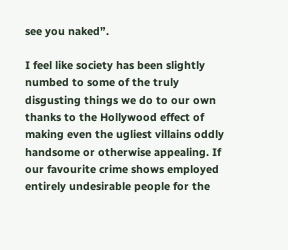see you naked”.

I feel like society has been slightly numbed to some of the truly disgusting things we do to our own thanks to the Hollywood effect of making even the ugliest villains oddly handsome or otherwise appealing. If our favourite crime shows employed entirely undesirable people for the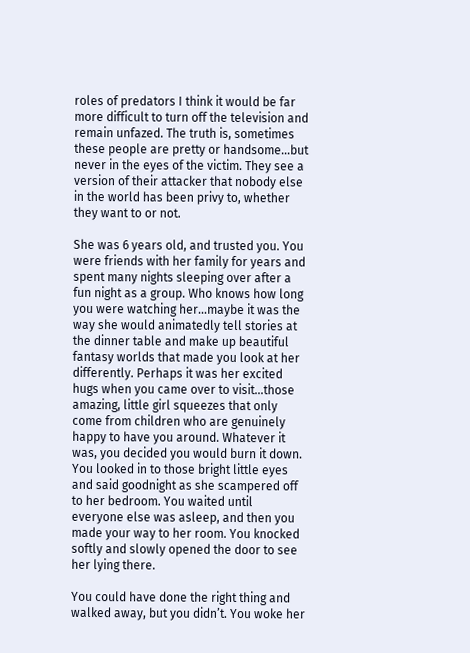roles of predators I think it would be far more difficult to turn off the television and remain unfazed. The truth is, sometimes these people are pretty or handsome…but never in the eyes of the victim. They see a version of their attacker that nobody else in the world has been privy to, whether they want to or not.

She was 6 years old, and trusted you. You were friends with her family for years and spent many nights sleeping over after a fun night as a group. Who knows how long you were watching her…maybe it was the way she would animatedly tell stories at the dinner table and make up beautiful fantasy worlds that made you look at her differently. Perhaps it was her excited hugs when you came over to visit…those amazing, little girl squeezes that only come from children who are genuinely happy to have you around. Whatever it was, you decided you would burn it down. You looked in to those bright little eyes and said goodnight as she scampered off to her bedroom. You waited until everyone else was asleep, and then you made your way to her room. You knocked softly and slowly opened the door to see her lying there.

You could have done the right thing and walked away, but you didn’t. You woke her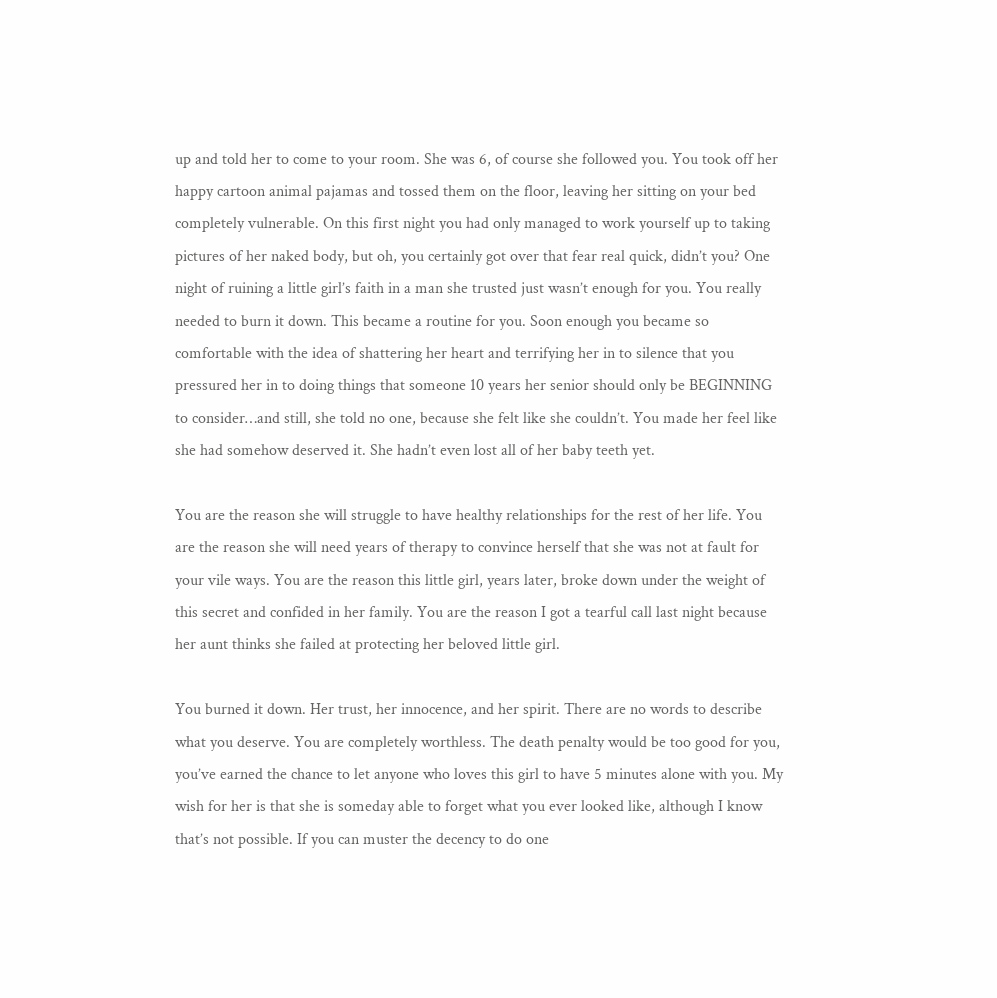up and told her to come to your room. She was 6, of course she followed you. You took off her happy cartoon animal pajamas and tossed them on the floor, leaving her sitting on your bed completely vulnerable. On this first night you had only managed to work yourself up to taking pictures of her naked body, but oh, you certainly got over that fear real quick, didn’t you? One night of ruining a little girl’s faith in a man she trusted just wasn’t enough for you. You really needed to burn it down. This became a routine for you. Soon enough you became so comfortable with the idea of shattering her heart and terrifying her in to silence that you pressured her in to doing things that someone 10 years her senior should only be BEGINNING to consider…and still, she told no one, because she felt like she couldn’t. You made her feel like she had somehow deserved it. She hadn’t even lost all of her baby teeth yet.

You are the reason she will struggle to have healthy relationships for the rest of her life. You are the reason she will need years of therapy to convince herself that she was not at fault for your vile ways. You are the reason this little girl, years later, broke down under the weight of this secret and confided in her family. You are the reason I got a tearful call last night because her aunt thinks she failed at protecting her beloved little girl.

You burned it down. Her trust, her innocence, and her spirit. There are no words to describe what you deserve. You are completely worthless. The death penalty would be too good for you, you’ve earned the chance to let anyone who loves this girl to have 5 minutes alone with you. My wish for her is that she is someday able to forget what you ever looked like, although I know that’s not possible. If you can muster the decency to do one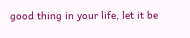good thing in your life, let it be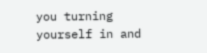you turning yourself in and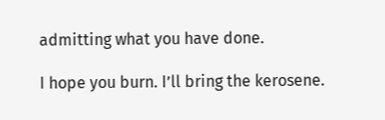admitting what you have done.

I hope you burn. I’ll bring the kerosene.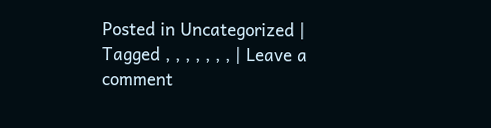Posted in Uncategorized | Tagged , , , , , , , | Leave a comment